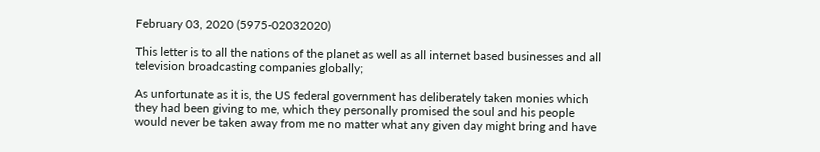February 03, 2020 (5975-02032020)

This letter is to all the nations of the planet as well as all internet based businesses and all television broadcasting companies globally;

As unfortunate as it is, the US federal government has deliberately taken monies which they had been giving to me, which they personally promised the soul and his people would never be taken away from me no matter what any given day might bring and have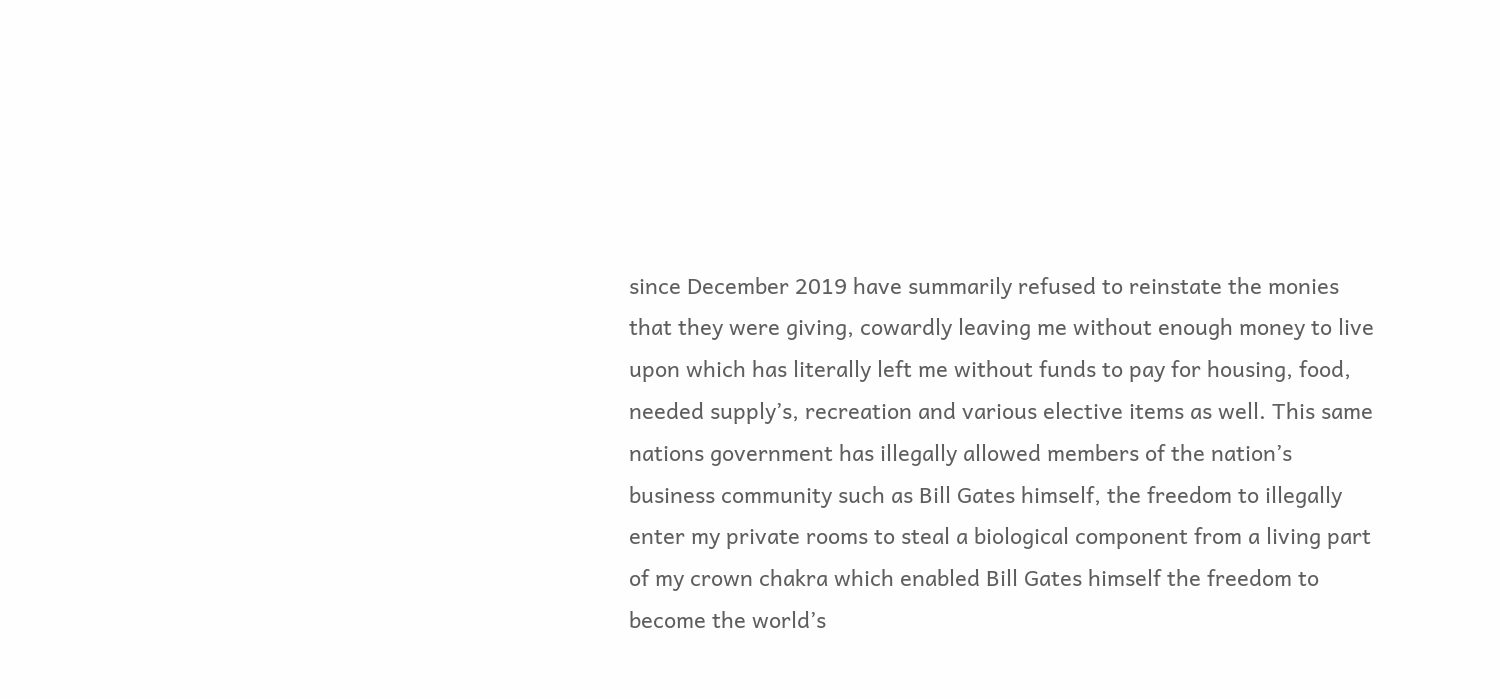since December 2019 have summarily refused to reinstate the monies that they were giving, cowardly leaving me without enough money to live upon which has literally left me without funds to pay for housing, food, needed supply’s, recreation and various elective items as well. This same nations government has illegally allowed members of the nation’s business community such as Bill Gates himself, the freedom to illegally enter my private rooms to steal a biological component from a living part of my crown chakra which enabled Bill Gates himself the freedom to become the world’s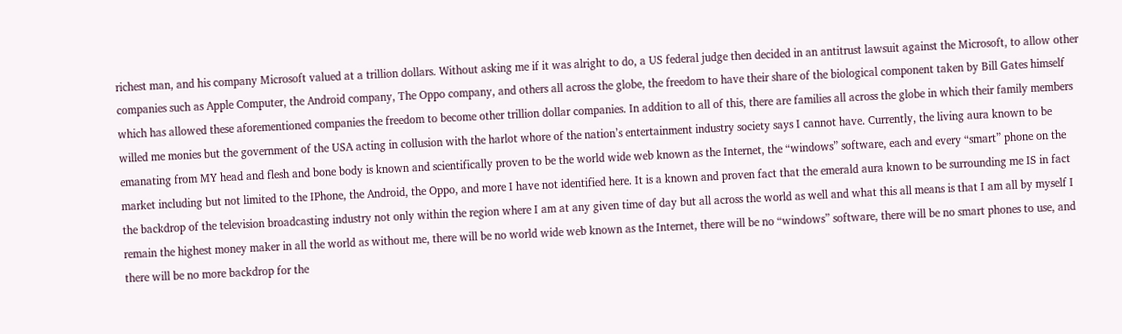richest man, and his company Microsoft valued at a trillion dollars. Without asking me if it was alright to do, a US federal judge then decided in an antitrust lawsuit against the Microsoft, to allow other companies such as Apple Computer, the Android company, The Oppo company, and others all across the globe, the freedom to have their share of the biological component taken by Bill Gates himself which has allowed these aforementioned companies the freedom to become other trillion dollar companies. In addition to all of this, there are families all across the globe in which their family members willed me monies but the government of the USA acting in collusion with the harlot whore of the nation’s entertainment industry society says I cannot have. Currently, the living aura known to be emanating from MY head and flesh and bone body is known and scientifically proven to be the world wide web known as the Internet, the “windows” software, each and every “smart” phone on the market including but not limited to the IPhone, the Android, the Oppo, and more I have not identified here. It is a known and proven fact that the emerald aura known to be surrounding me IS in fact the backdrop of the television broadcasting industry not only within the region where I am at any given time of day but all across the world as well and what this all means is that I am all by myself I remain the highest money maker in all the world as without me, there will be no world wide web known as the Internet, there will be no “windows” software, there will be no smart phones to use, and there will be no more backdrop for the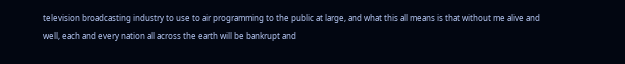television broadcasting industry to use to air programming to the public at large, and what this all means is that without me alive and well, each and every nation all across the earth will be bankrupt and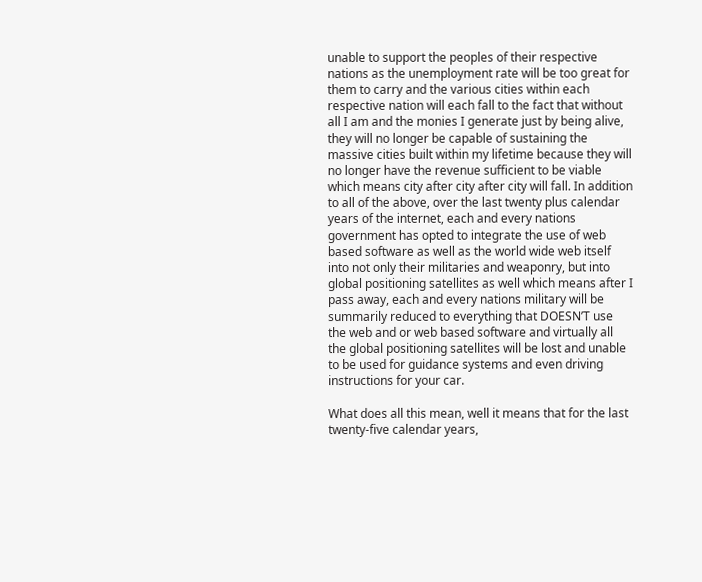unable to support the peoples of their respective nations as the unemployment rate will be too great for them to carry and the various cities within each respective nation will each fall to the fact that without all I am and the monies I generate just by being alive, they will no longer be capable of sustaining the massive cities built within my lifetime because they will no longer have the revenue sufficient to be viable which means city after city after city will fall. In addition to all of the above, over the last twenty plus calendar years of the internet, each and every nations government has opted to integrate the use of web based software as well as the world wide web itself into not only their militaries and weaponry, but into global positioning satellites as well which means after I pass away, each and every nations military will be summarily reduced to everything that DOESN’T use the web and or web based software and virtually all the global positioning satellites will be lost and unable to be used for guidance systems and even driving instructions for your car.

What does all this mean, well it means that for the last twenty-five calendar years,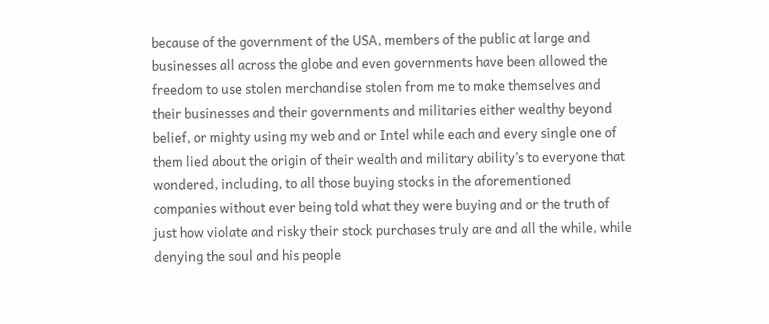because of the government of the USA, members of the public at large and businesses all across the globe and even governments have been allowed the freedom to use stolen merchandise stolen from me to make themselves and their businesses and their governments and militaries either wealthy beyond belief, or mighty using my web and or Intel while each and every single one of them lied about the origin of their wealth and military ability’s to everyone that wondered, including, to all those buying stocks in the aforementioned companies without ever being told what they were buying and or the truth of just how violate and risky their stock purchases truly are and all the while, while denying the soul and his people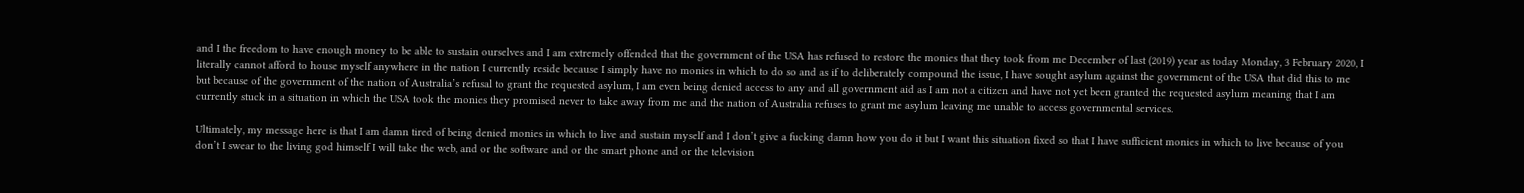and I the freedom to have enough money to be able to sustain ourselves and I am extremely offended that the government of the USA has refused to restore the monies that they took from me December of last (2019) year as today Monday, 3 February 2020, I literally cannot afford to house myself anywhere in the nation I currently reside because I simply have no monies in which to do so and as if to deliberately compound the issue, I have sought asylum against the government of the USA that did this to me but because of the government of the nation of Australia’s refusal to grant the requested asylum, I am even being denied access to any and all government aid as I am not a citizen and have not yet been granted the requested asylum meaning that I am currently stuck in a situation in which the USA took the monies they promised never to take away from me and the nation of Australia refuses to grant me asylum leaving me unable to access governmental services.

Ultimately, my message here is that I am damn tired of being denied monies in which to live and sustain myself and I don’t give a fucking damn how you do it but I want this situation fixed so that I have sufficient monies in which to live because of you don’t I swear to the living god himself I will take the web, and or the software and or the smart phone and or the television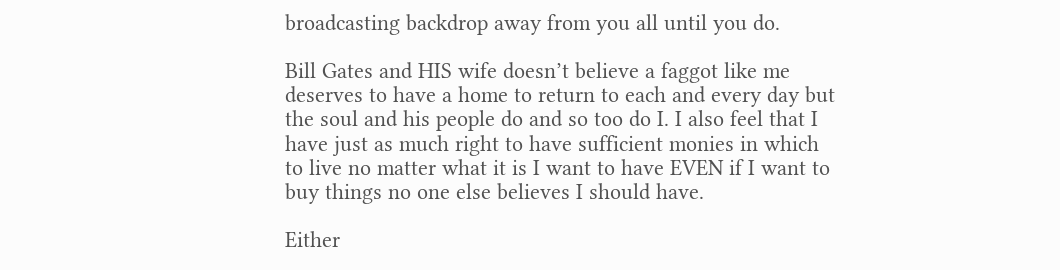broadcasting backdrop away from you all until you do.

Bill Gates and HIS wife doesn’t believe a faggot like me deserves to have a home to return to each and every day but the soul and his people do and so too do I. I also feel that I have just as much right to have sufficient monies in which to live no matter what it is I want to have EVEN if I want to buy things no one else believes I should have.

Either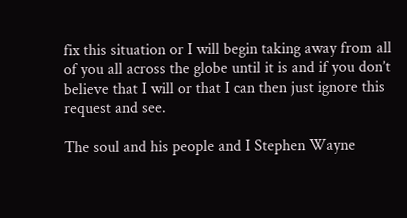fix this situation or I will begin taking away from all of you all across the globe until it is and if you don’t believe that I will or that I can then just ignore this request and see.

The soul and his people and I Stephen Wayne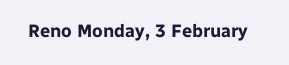Reno Monday, 3 February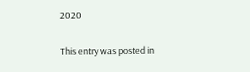2020

This entry was posted in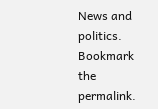News and politics. Bookmark the permalink.